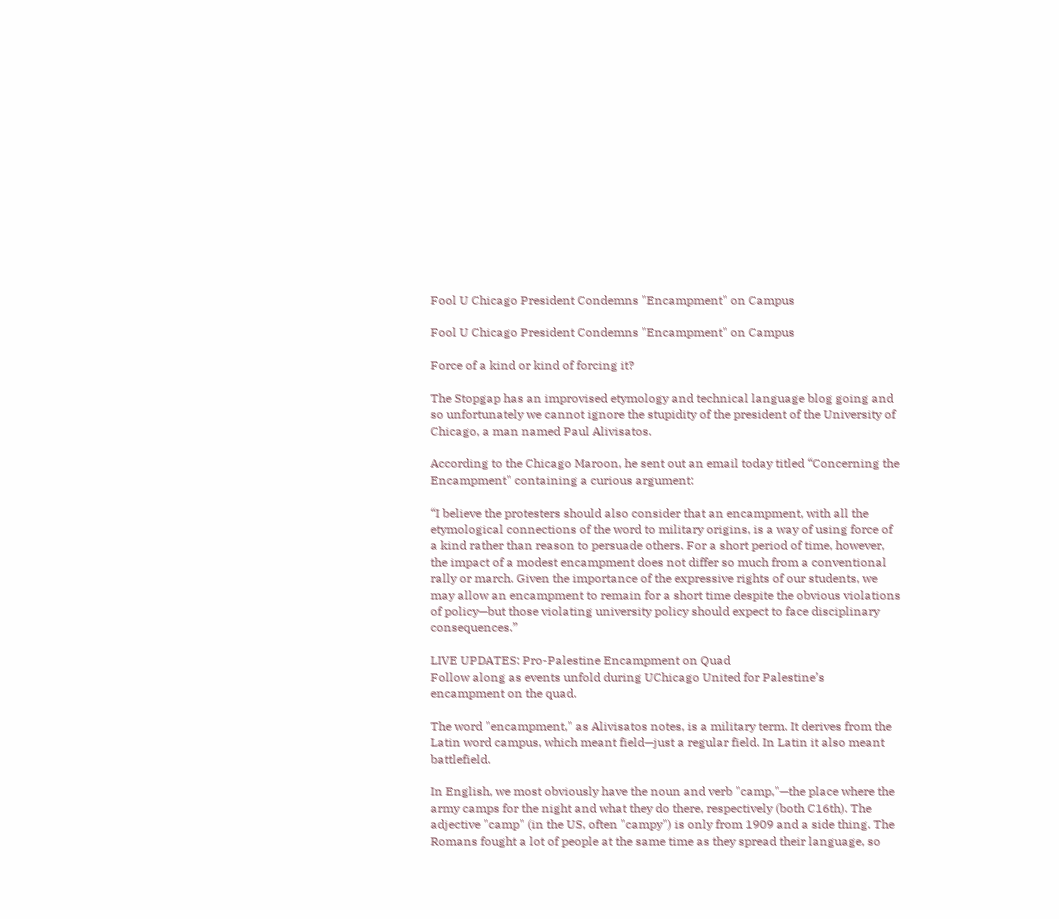Fool U Chicago President Condemns "Encampment" on Campus

Fool U Chicago President Condemns "Encampment" on Campus

Force of a kind or kind of forcing it?

The Stopgap has an improvised etymology and technical language blog going and so unfortunately we cannot ignore the stupidity of the president of the University of Chicago, a man named Paul Alivisatos.

According to the Chicago Maroon, he sent out an email today titled “Concerning the Encampment" containing a curious argument:

“I believe the protesters should also consider that an encampment, with all the etymological connections of the word to military origins, is a way of using force of a kind rather than reason to persuade others. For a short period of time, however, the impact of a modest encampment does not differ so much from a conventional rally or march. Given the importance of the expressive rights of our students, we may allow an encampment to remain for a short time despite the obvious violations of policy—but those violating university policy should expect to face disciplinary consequences.”

LIVE UPDATES: Pro-Palestine Encampment on Quad
Follow along as events unfold during UChicago United for Palestine’s encampment on the quad.

The word "encampment," as Alivisatos notes, is a military term. It derives from the Latin word campus, which meant field—just a regular field. In Latin it also meant battlefield.

In English, we most obviously have the noun and verb "camp,"—the place where the army camps for the night and what they do there, respectively (both C16th). The adjective "camp" (in the US, often "campy") is only from 1909 and a side thing. The Romans fought a lot of people at the same time as they spread their language, so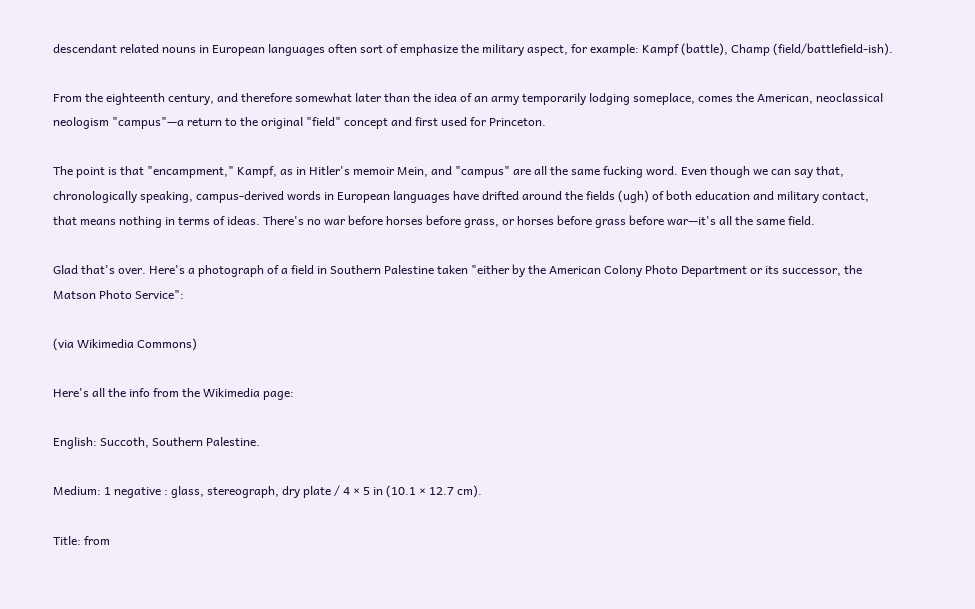descendant related nouns in European languages often sort of emphasize the military aspect, for example: Kampf (battle), Champ (field/battlefield-ish).

From the eighteenth century, and therefore somewhat later than the idea of an army temporarily lodging someplace, comes the American, neoclassical neologism "campus"—a return to the original "field" concept and first used for Princeton.

The point is that "encampment," Kampf, as in Hitler's memoir Mein, and "campus" are all the same fucking word. Even though we can say that, chronologically speaking, campus-derived words in European languages have drifted around the fields (ugh) of both education and military contact, that means nothing in terms of ideas. There's no war before horses before grass, or horses before grass before war—it's all the same field.

Glad that's over. Here's a photograph of a field in Southern Palestine taken "either by the American Colony Photo Department or its successor, the Matson Photo Service":

(via Wikimedia Commons)

Here's all the info from the Wikimedia page:

English: Succoth, Southern Palestine.

Medium: 1 negative : glass, stereograph, dry plate / 4 × 5 in (10.1 × 12.7 cm).

Title: from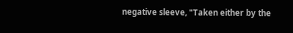negative sleeve, "Taken either by the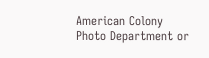American Colony Photo Department or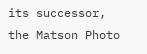its successor, the Matson Photo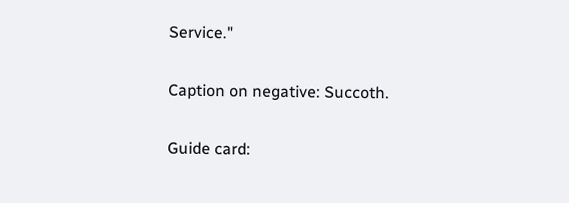Service."

Caption on negative: Succoth.

Guide card: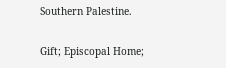Southern Palestine.

Gift; Episcopal Home;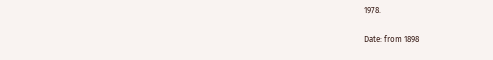1978.

Date: from 1898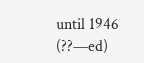until 1946 (??—ed)